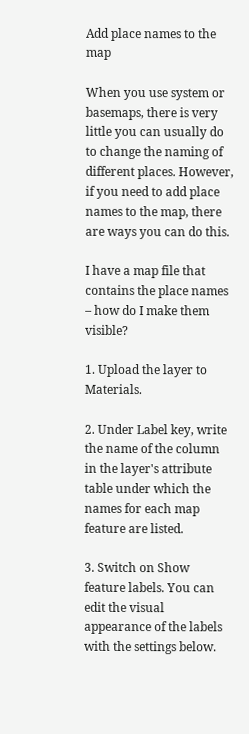Add place names to the map

When you use system or basemaps, there is very little you can usually do to change the naming of different places. However, if you need to add place names to the map, there are ways you can do this.

I have a map file that contains the place names – how do I make them visible?

1. Upload the layer to Materials.

2. Under Label key, write the name of the column in the layer's attribute table under which the names for each map feature are listed.

3. Switch on Show feature labels. You can edit the visual appearance of the labels with the settings below.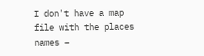I don't have a map file with the places names –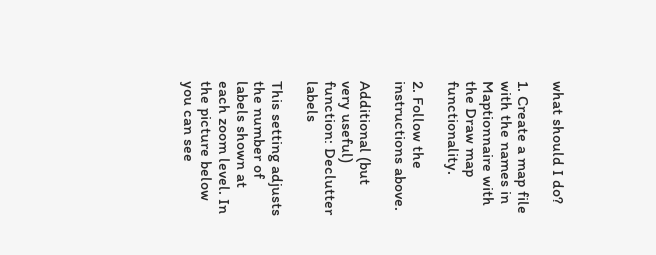what should I do?

1. Create a map file with the names in Maptionnaire with the Draw map functionality.

2. Follow the instructions above.

Additional (but very useful) function: Declutter labels

This setting adjusts the number of labels shown at each zoom level. In the picture below you can see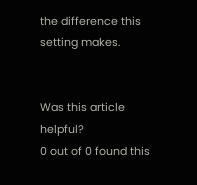the difference this setting makes.


Was this article helpful?
0 out of 0 found this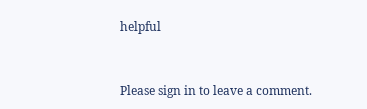helpful



Please sign in to leave a comment.